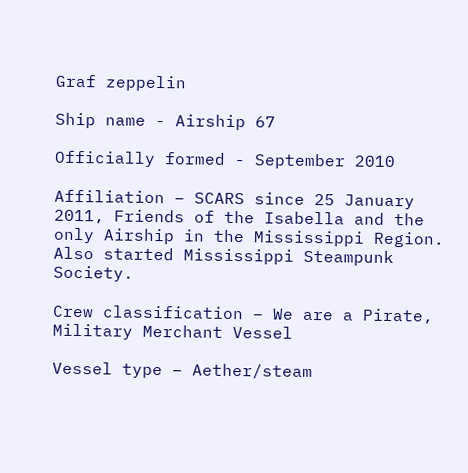Graf zeppelin

Ship name - Airship 67

Officially formed - September 2010

Affiliation – SCARS since 25 January 2011, Friends of the Isabella and the only Airship in the Mississippi Region. Also started Mississippi Steampunk Society.

Crew classification – We are a Pirate, Military Merchant Vessel

Vessel type – Aether/steam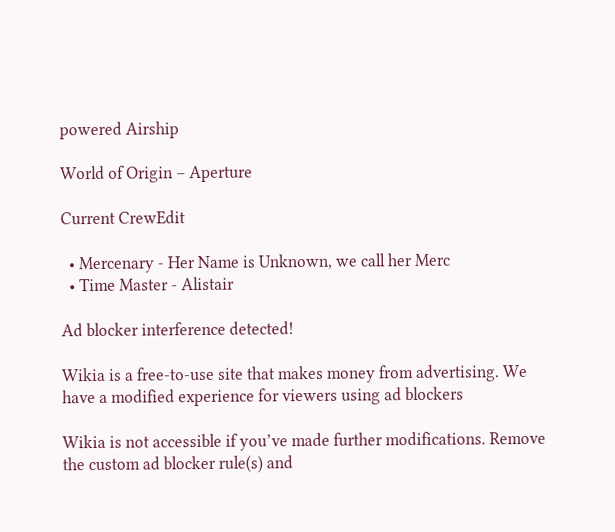powered Airship

World of Origin – Aperture

Current CrewEdit

  • Mercenary - Her Name is Unknown, we call her Merc
  • Time Master - Alistair

Ad blocker interference detected!

Wikia is a free-to-use site that makes money from advertising. We have a modified experience for viewers using ad blockers

Wikia is not accessible if you’ve made further modifications. Remove the custom ad blocker rule(s) and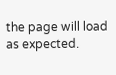the page will load as expected.